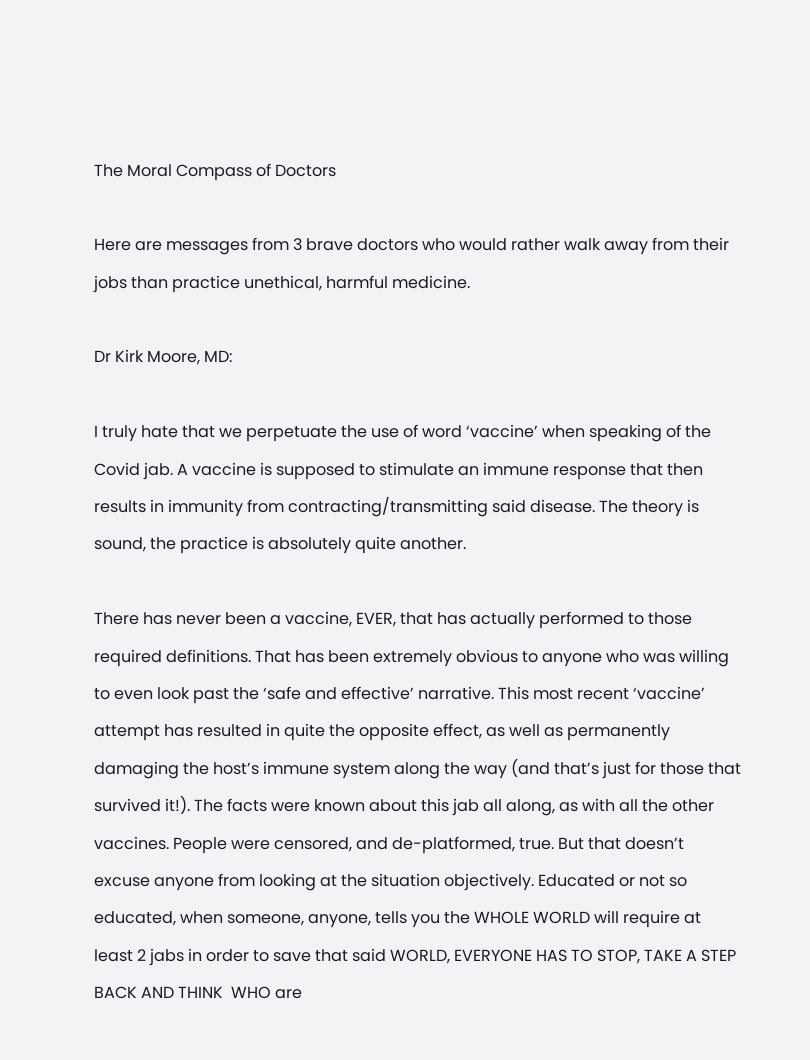The Moral Compass of Doctors

Here are messages from 3 brave doctors who would rather walk away from their jobs than practice unethical, harmful medicine.

Dr Kirk Moore, MD:

I truly hate that we perpetuate the use of word ‘vaccine’ when speaking of the Covid jab. A vaccine is supposed to stimulate an immune response that then results in immunity from contracting/transmitting said disease. The theory is sound, the practice is absolutely quite another.

There has never been a vaccine, EVER, that has actually performed to those required definitions. That has been extremely obvious to anyone who was willing to even look past the ‘safe and effective’ narrative. This most recent ‘vaccine’ attempt has resulted in quite the opposite effect, as well as permanently damaging the host’s immune system along the way (and that’s just for those that survived it!). The facts were known about this jab all along, as with all the other vaccines. People were censored, and de-platformed, true. But that doesn’t excuse anyone from looking at the situation objectively. Educated or not so educated, when someone, anyone, tells you the WHOLE WORLD will require at least 2 jabs in order to save that said WORLD, EVERYONE HAS TO STOP, TAKE A STEP BACK AND THINK  WHO are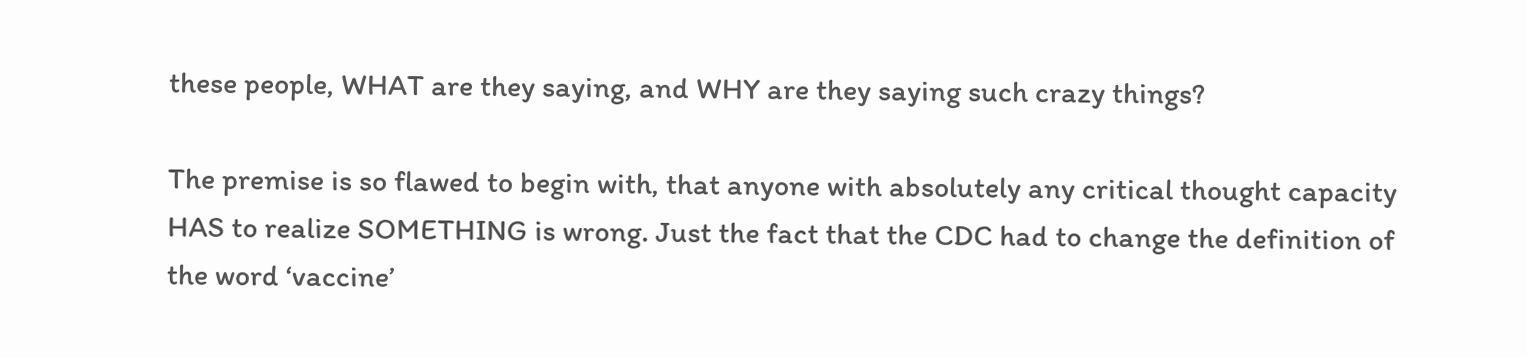these people, WHAT are they saying, and WHY are they saying such crazy things?

The premise is so flawed to begin with, that anyone with absolutely any critical thought capacity HAS to realize SOMETHING is wrong. Just the fact that the CDC had to change the definition of the word ‘vaccine’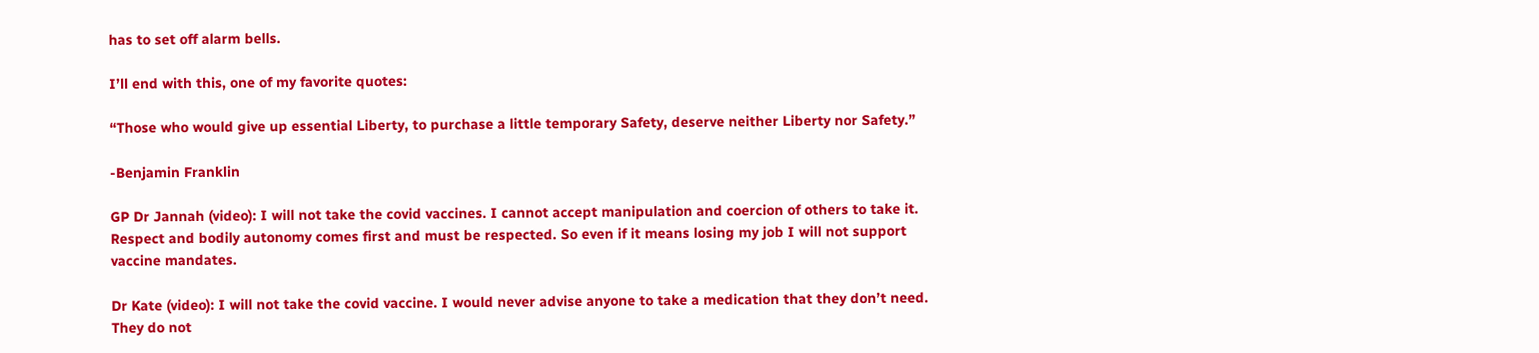has to set off alarm bells.

I’ll end with this, one of my favorite quotes:

“Those who would give up essential Liberty, to purchase a little temporary Safety, deserve neither Liberty nor Safety.”

-Benjamin Franklin

GP Dr Jannah (video): I will not take the covid vaccines. I cannot accept manipulation and coercion of others to take it. Respect and bodily autonomy comes first and must be respected. So even if it means losing my job I will not support vaccine mandates.

Dr Kate (video): I will not take the covid vaccine. I would never advise anyone to take a medication that they don’t need. They do not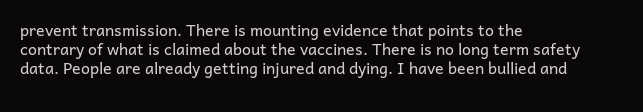prevent transmission. There is mounting evidence that points to the contrary of what is claimed about the vaccines. There is no long term safety data. People are already getting injured and dying. I have been bullied and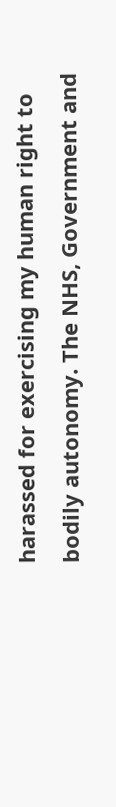harassed for exercising my human right to bodily autonomy. The NHS, Government and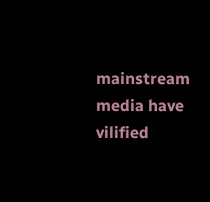mainstream media have vilified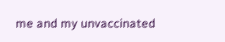me and my unvaccinated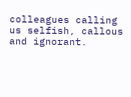colleagues calling us selfish, callous and ignorant.